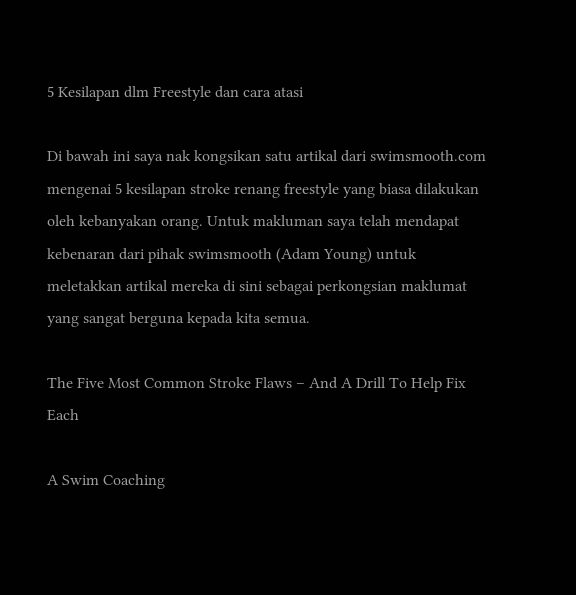5 Kesilapan dlm Freestyle dan cara atasi

Di bawah ini saya nak kongsikan satu artikal dari swimsmooth.com mengenai 5 kesilapan stroke renang freestyle yang biasa dilakukan oleh kebanyakan orang. Untuk makluman saya telah mendapat kebenaran dari pihak swimsmooth (Adam Young) untuk meletakkan artikal mereka di sini sebagai perkongsian maklumat yang sangat berguna kepada kita semua.

The Five Most Common Stroke Flaws – And A Drill To Help Fix Each

A Swim Coaching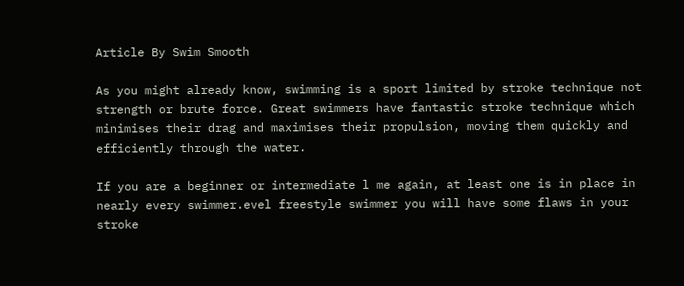Article By Swim Smooth

As you might already know, swimming is a sport limited by stroke technique not strength or brute force. Great swimmers have fantastic stroke technique which minimises their drag and maximises their propulsion, moving them quickly and efficiently through the water.

If you are a beginner or intermediate l me again, at least one is in place in nearly every swimmer.evel freestyle swimmer you will have some flaws in your stroke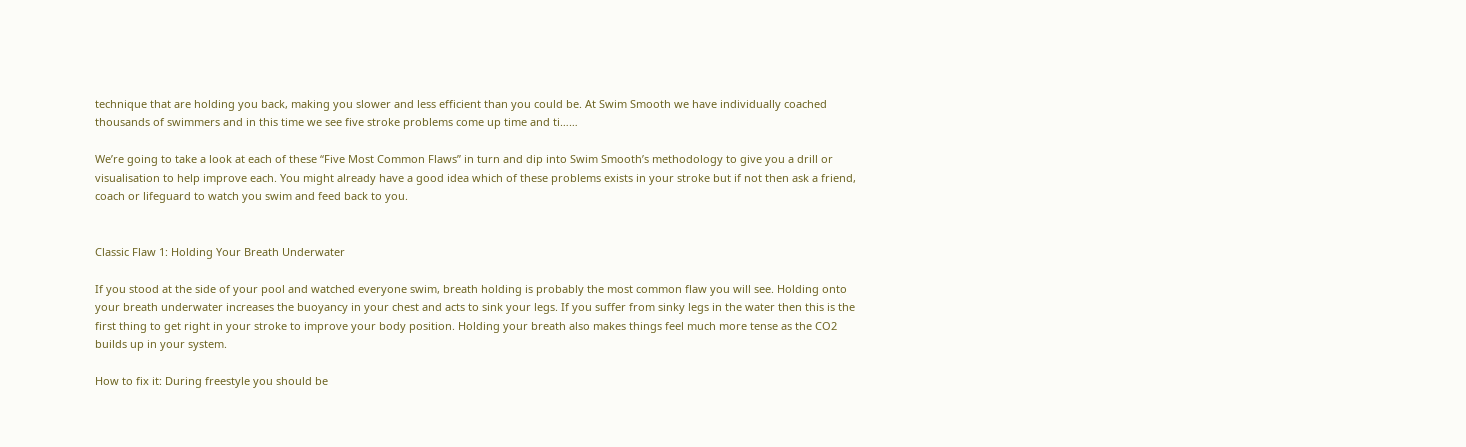technique that are holding you back, making you slower and less efficient than you could be. At Swim Smooth we have individually coached thousands of swimmers and in this time we see five stroke problems come up time and ti……

We’re going to take a look at each of these “Five Most Common Flaws” in turn and dip into Swim Smooth’s methodology to give you a drill or visualisation to help improve each. You might already have a good idea which of these problems exists in your stroke but if not then ask a friend, coach or lifeguard to watch you swim and feed back to you.


Classic Flaw 1: Holding Your Breath Underwater

If you stood at the side of your pool and watched everyone swim, breath holding is probably the most common flaw you will see. Holding onto your breath underwater increases the buoyancy in your chest and acts to sink your legs. If you suffer from sinky legs in the water then this is the first thing to get right in your stroke to improve your body position. Holding your breath also makes things feel much more tense as the CO2 builds up in your system.

How to fix it: During freestyle you should be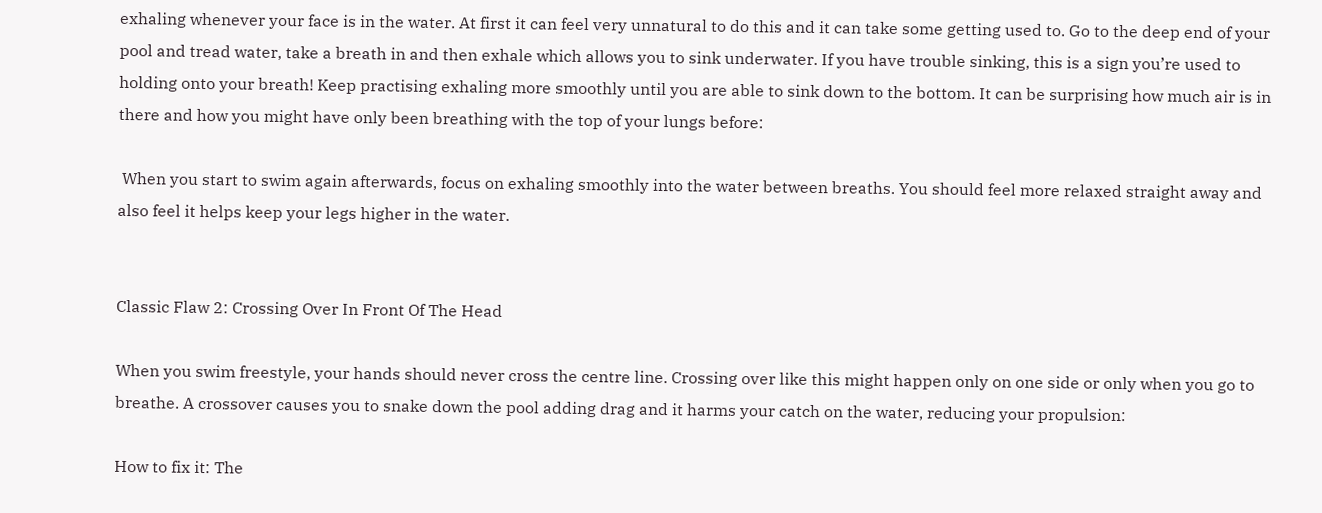exhaling whenever your face is in the water. At first it can feel very unnatural to do this and it can take some getting used to. Go to the deep end of your pool and tread water, take a breath in and then exhale which allows you to sink underwater. If you have trouble sinking, this is a sign you’re used to holding onto your breath! Keep practising exhaling more smoothly until you are able to sink down to the bottom. It can be surprising how much air is in there and how you might have only been breathing with the top of your lungs before:

 When you start to swim again afterwards, focus on exhaling smoothly into the water between breaths. You should feel more relaxed straight away and also feel it helps keep your legs higher in the water.


Classic Flaw 2: Crossing Over In Front Of The Head

When you swim freestyle, your hands should never cross the centre line. Crossing over like this might happen only on one side or only when you go to breathe. A crossover causes you to snake down the pool adding drag and it harms your catch on the water, reducing your propulsion:

How to fix it: The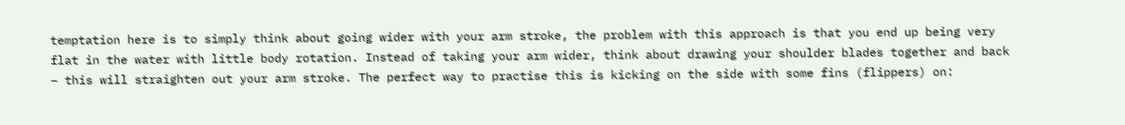temptation here is to simply think about going wider with your arm stroke, the problem with this approach is that you end up being very flat in the water with little body rotation. Instead of taking your arm wider, think about drawing your shoulder blades together and back – this will straighten out your arm stroke. The perfect way to practise this is kicking on the side with some fins (flippers) on: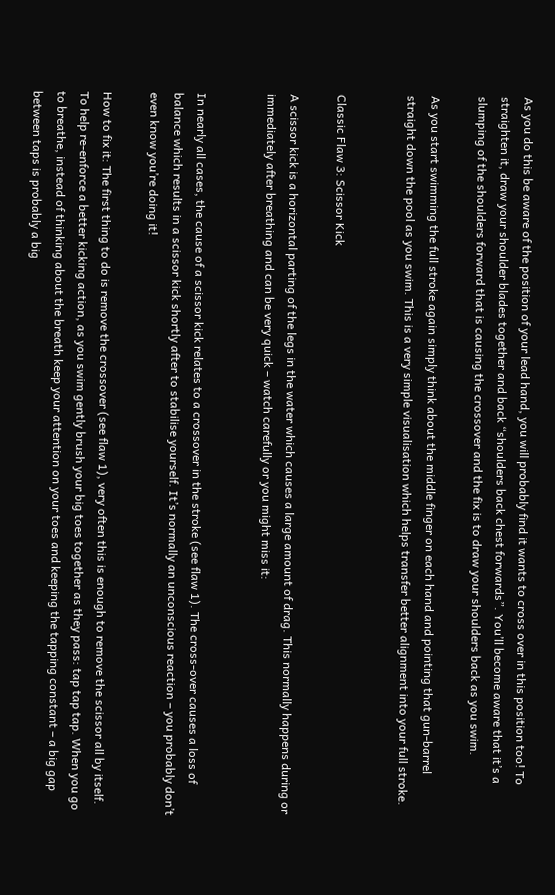As you do this be aware of the position of your lead hand, you will probably find it wants to cross over in this position too! To straighten it, draw your shoulder blades together and back “shoulders back chest forwards”. You’ll become aware that it’s a slumping of the shoulders forward that is causing the crossover and the fix is to draw your shoulders back as you swim.

As you start swimming the full stroke again simply think about the middle finger on each hand and pointing that gun-barrel straight down the pool as you swim. This is a very simple visualisation which helps transfer better alignment into your full stroke.


Classic Flaw 3: Scissor Kick

A scissor kick is a horizontal parting of the legs in the water which causes a large amount of drag. This normally happens during or immediately after breathing and can be very quick – watch carefully or you might miss it:


In nearly all cases, the cause of a scissor kick relates to a crossover in the stroke (see flaw 1). The cross-over causes a loss of balance which results in a scissor kick shortly after to stabilise yourself. It’s normally an unconscious reaction – you probably don’t even know you’re doing it!

How to fix it: The first thing to do is remove the crossover (see flaw 1), very often this is enough to remove the scissor all by itself. To help re-enforce a better kicking action, as you swim gently brush your big toes together as they pass: tap tap tap. When you go to breathe, instead of thinking about the breath keep your attention on your toes and keeping the tapping constant – a big gap between taps is probably a big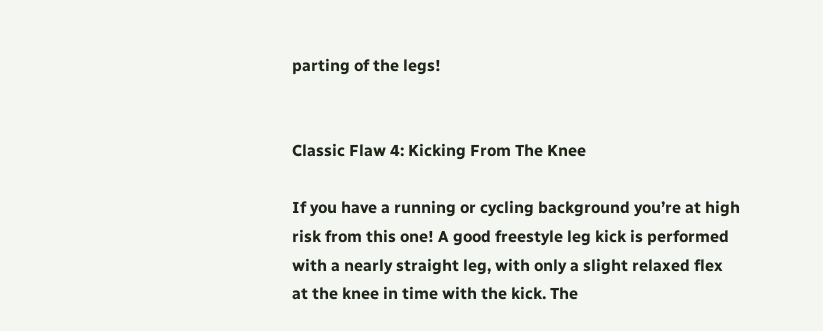parting of the legs!


Classic Flaw 4: Kicking From The Knee

If you have a running or cycling background you’re at high risk from this one! A good freestyle leg kick is performed with a nearly straight leg, with only a slight relaxed flex at the knee in time with the kick. The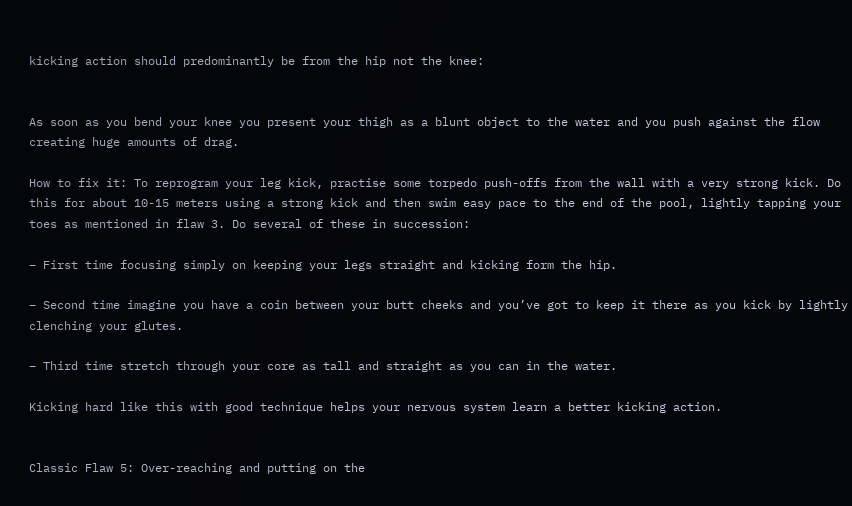kicking action should predominantly be from the hip not the knee:


As soon as you bend your knee you present your thigh as a blunt object to the water and you push against the flow creating huge amounts of drag.

How to fix it: To reprogram your leg kick, practise some torpedo push-offs from the wall with a very strong kick. Do this for about 10-15 meters using a strong kick and then swim easy pace to the end of the pool, lightly tapping your toes as mentioned in flaw 3. Do several of these in succession:

– First time focusing simply on keeping your legs straight and kicking form the hip.

– Second time imagine you have a coin between your butt cheeks and you’ve got to keep it there as you kick by lightly clenching your glutes.

– Third time stretch through your core as tall and straight as you can in the water.

Kicking hard like this with good technique helps your nervous system learn a better kicking action.


Classic Flaw 5: Over-reaching and putting on the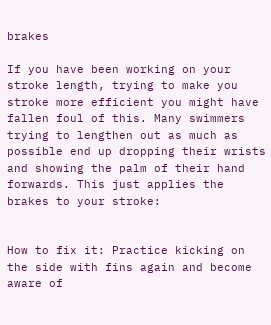brakes

If you have been working on your stroke length, trying to make you stroke more efficient you might have fallen foul of this. Many swimmers trying to lengthen out as much as possible end up dropping their wrists and showing the palm of their hand forwards. This just applies the brakes to your stroke:


How to fix it: Practice kicking on the side with fins again and become aware of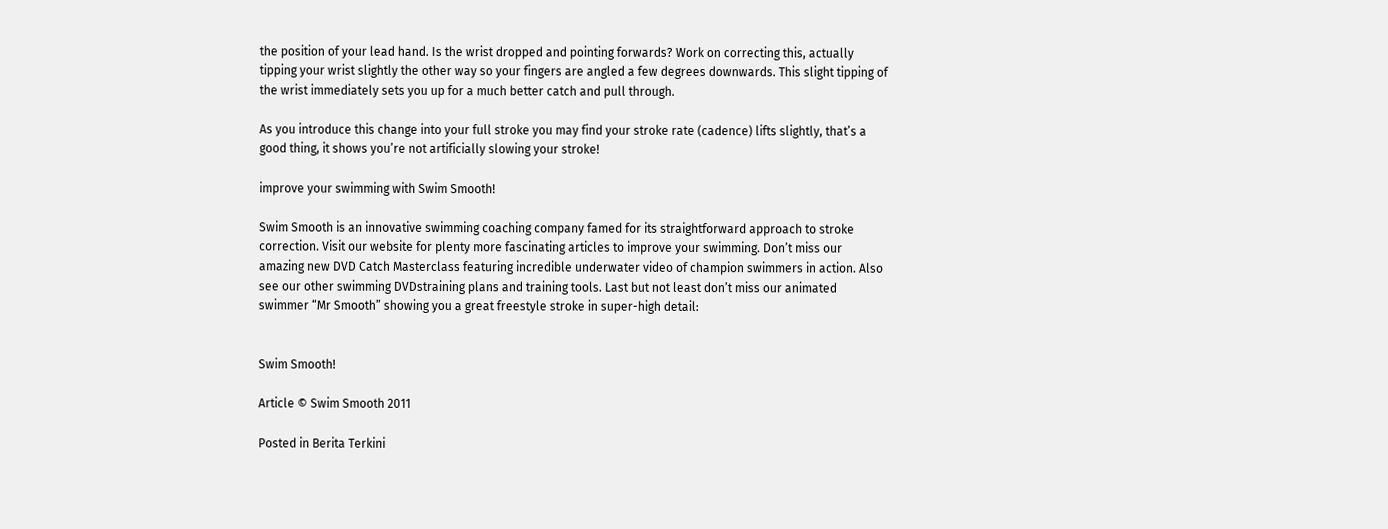the position of your lead hand. Is the wrist dropped and pointing forwards? Work on correcting this, actually tipping your wrist slightly the other way so your fingers are angled a few degrees downwards. This slight tipping of the wrist immediately sets you up for a much better catch and pull through.

As you introduce this change into your full stroke you may find your stroke rate (cadence) lifts slightly, that’s a good thing, it shows you’re not artificially slowing your stroke!

improve your swimming with Swim Smooth!

Swim Smooth is an innovative swimming coaching company famed for its straightforward approach to stroke correction. Visit our website for plenty more fascinating articles to improve your swimming. Don’t miss our amazing new DVD Catch Masterclass featuring incredible underwater video of champion swimmers in action. Also see our other swimming DVDstraining plans and training tools. Last but not least don’t miss our animated swimmer “Mr Smooth” showing you a great freestyle stroke in super-high detail:


Swim Smooth!

Article © Swim Smooth 2011

Posted in Berita Terkini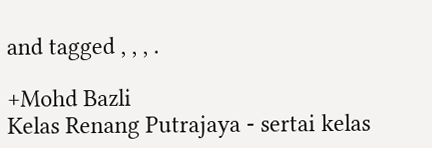and tagged , , , .

+Mohd Bazli
Kelas Renang Putrajaya - sertai kelas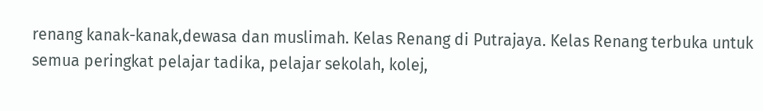renang kanak-kanak,dewasa dan muslimah. Kelas Renang di Putrajaya. Kelas Renang terbuka untuk semua peringkat pelajar tadika, pelajar sekolah, kolej,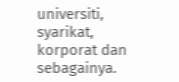universiti, syarikat, korporat dan sebagainya.